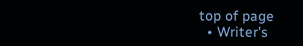top of page
  • Writer's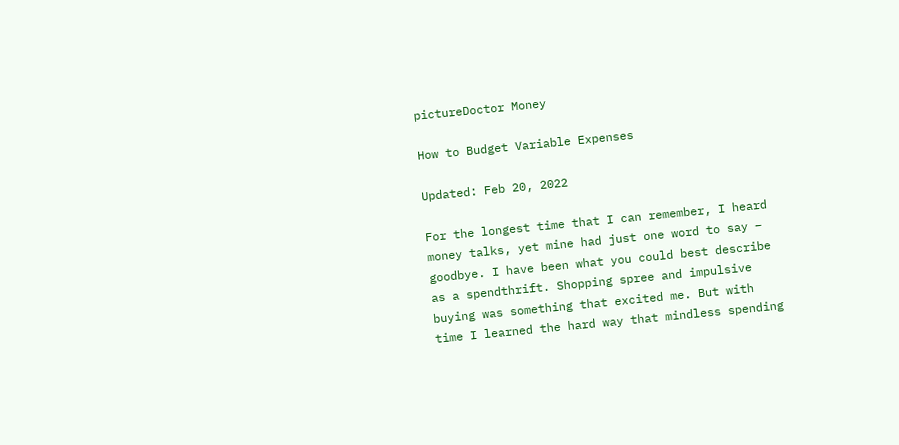pictureDoctor Money

How to Budget Variable Expenses

Updated: Feb 20, 2022

For the longest time that I can remember, I heard money talks, yet mine had just one word to say – goodbye. I have been what you could best describe as a spendthrift. Shopping spree and impulsive buying was something that excited me. But with time I learned the hard way that mindless spending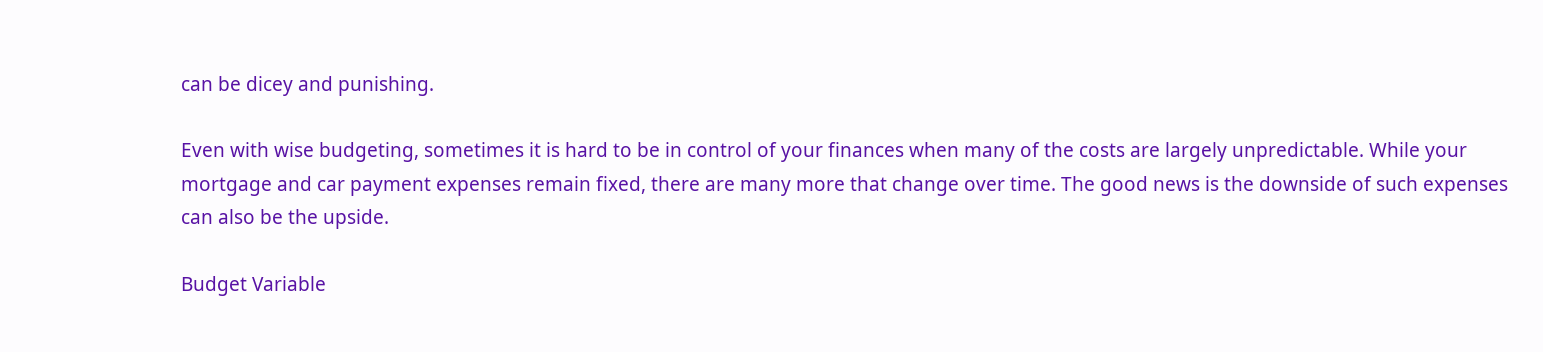can be dicey and punishing.

Even with wise budgeting, sometimes it is hard to be in control of your finances when many of the costs are largely unpredictable. While your mortgage and car payment expenses remain fixed, there are many more that change over time. The good news is the downside of such expenses can also be the upside.

Budget Variable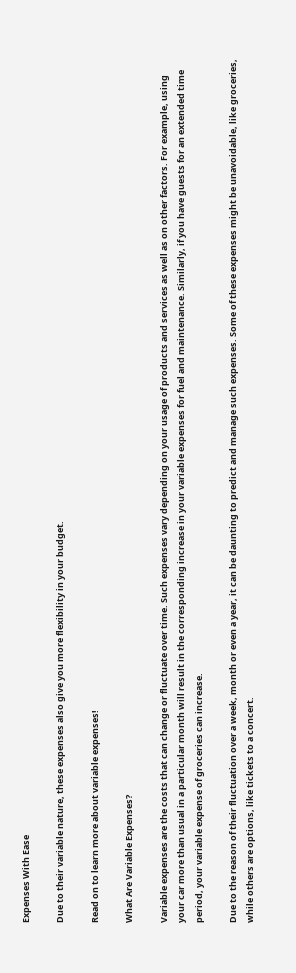Expenses With Ease

Due to their variable nature, these expenses also give you more flexibility in your budget.

Read on to learn more about variable expenses!

What Are Variable Expenses?

Variable expenses are the costs that can change or fluctuate over time. Such expenses vary depending on your usage of products and services as well as on other factors. For example, using your car more than usual in a particular month will result in the corresponding increase in your variable expenses for fuel and maintenance. Similarly, if you have guests for an extended time period, your variable expense of groceries can increase.

Due to the reason of their fluctuation over a week, month or even a year, it can be daunting to predict and manage such expenses. Some of these expenses might be unavoidable, like groceries, while others are options, like tickets to a concert.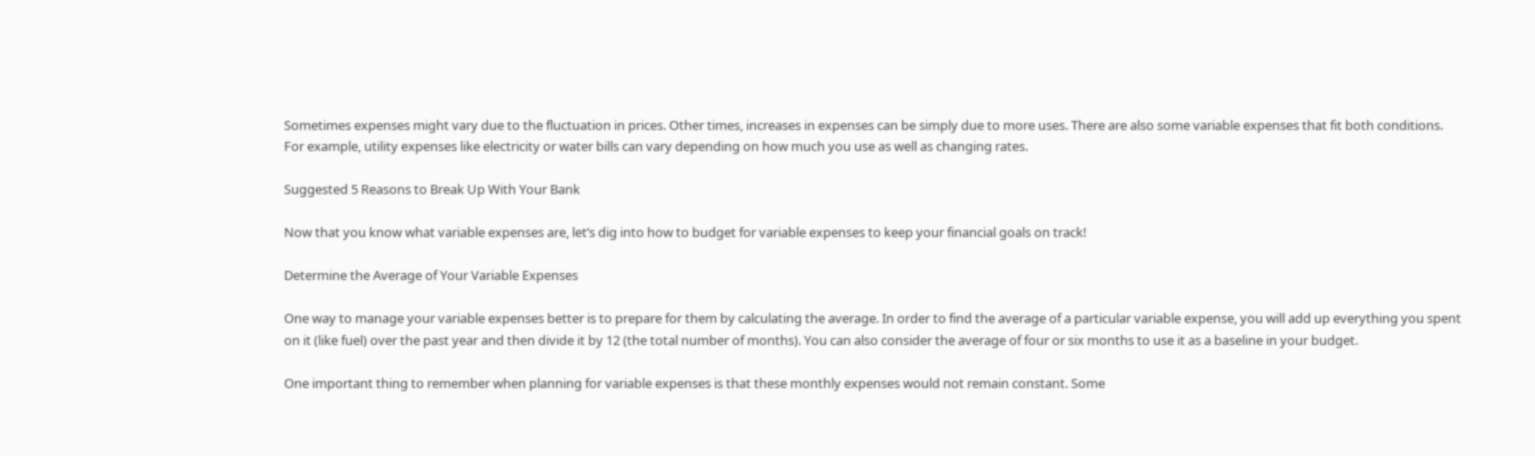Sometimes expenses might vary due to the fluctuation in prices. Other times, increases in expenses can be simply due to more uses. There are also some variable expenses that fit both conditions. For example, utility expenses like electricity or water bills can vary depending on how much you use as well as changing rates.

Suggested 5 Reasons to Break Up With Your Bank

Now that you know what variable expenses are, let’s dig into how to budget for variable expenses to keep your financial goals on track!

Determine the Average of Your Variable Expenses

One way to manage your variable expenses better is to prepare for them by calculating the average. In order to find the average of a particular variable expense, you will add up everything you spent on it (like fuel) over the past year and then divide it by 12 (the total number of months). You can also consider the average of four or six months to use it as a baseline in your budget.

One important thing to remember when planning for variable expenses is that these monthly expenses would not remain constant. Some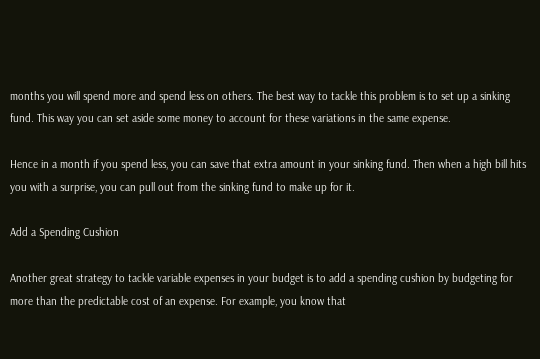months you will spend more and spend less on others. The best way to tackle this problem is to set up a sinking fund. This way you can set aside some money to account for these variations in the same expense.

Hence in a month if you spend less, you can save that extra amount in your sinking fund. Then when a high bill hits you with a surprise, you can pull out from the sinking fund to make up for it.

Add a Spending Cushion

Another great strategy to tackle variable expenses in your budget is to add a spending cushion by budgeting for more than the predictable cost of an expense. For example, you know that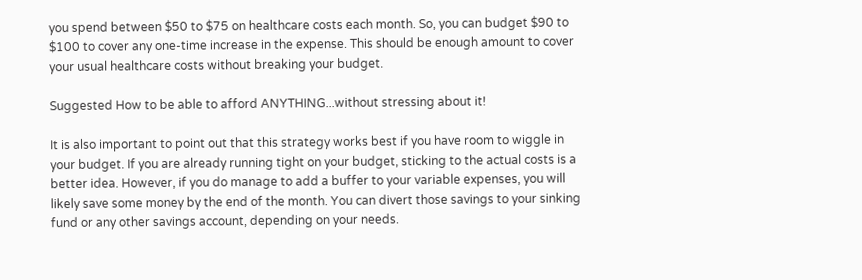you spend between $50 to $75 on healthcare costs each month. So, you can budget $90 to $100 to cover any one-time increase in the expense. This should be enough amount to cover your usual healthcare costs without breaking your budget.

Suggested How to be able to afford ANYTHING...without stressing about it!

It is also important to point out that this strategy works best if you have room to wiggle in your budget. If you are already running tight on your budget, sticking to the actual costs is a better idea. However, if you do manage to add a buffer to your variable expenses, you will likely save some money by the end of the month. You can divert those savings to your sinking fund or any other savings account, depending on your needs.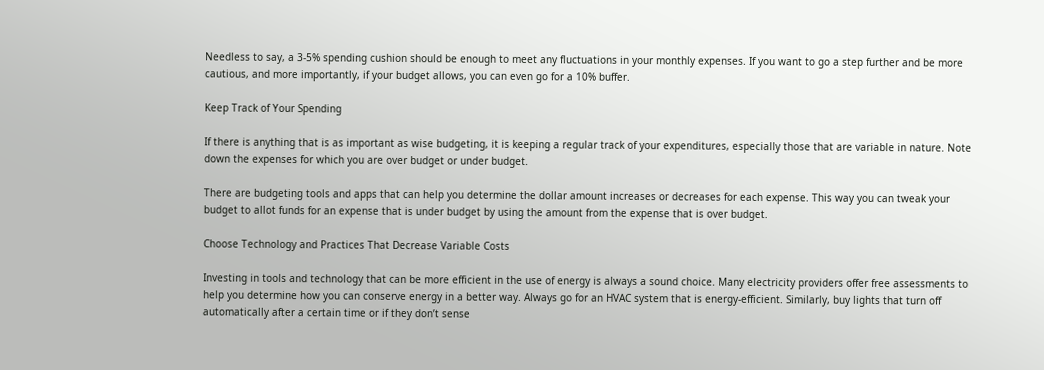Needless to say, a 3-5% spending cushion should be enough to meet any fluctuations in your monthly expenses. If you want to go a step further and be more cautious, and more importantly, if your budget allows, you can even go for a 10% buffer.

Keep Track of Your Spending

If there is anything that is as important as wise budgeting, it is keeping a regular track of your expenditures, especially those that are variable in nature. Note down the expenses for which you are over budget or under budget.

There are budgeting tools and apps that can help you determine the dollar amount increases or decreases for each expense. This way you can tweak your budget to allot funds for an expense that is under budget by using the amount from the expense that is over budget.

Choose Technology and Practices That Decrease Variable Costs

Investing in tools and technology that can be more efficient in the use of energy is always a sound choice. Many electricity providers offer free assessments to help you determine how you can conserve energy in a better way. Always go for an HVAC system that is energy-efficient. Similarly, buy lights that turn off automatically after a certain time or if they don’t sense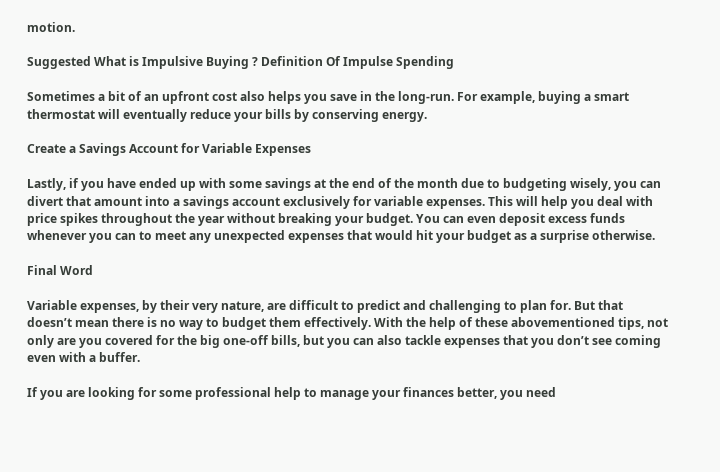motion.

Suggested What is Impulsive Buying ? Definition Of Impulse Spending

Sometimes a bit of an upfront cost also helps you save in the long-run. For example, buying a smart thermostat will eventually reduce your bills by conserving energy.

Create a Savings Account for Variable Expenses

Lastly, if you have ended up with some savings at the end of the month due to budgeting wisely, you can divert that amount into a savings account exclusively for variable expenses. This will help you deal with price spikes throughout the year without breaking your budget. You can even deposit excess funds whenever you can to meet any unexpected expenses that would hit your budget as a surprise otherwise.

Final Word

Variable expenses, by their very nature, are difficult to predict and challenging to plan for. But that doesn’t mean there is no way to budget them effectively. With the help of these abovementioned tips, not only are you covered for the big one-off bills, but you can also tackle expenses that you don’t see coming even with a buffer.

If you are looking for some professional help to manage your finances better, you need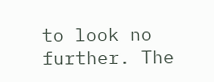to look no further. The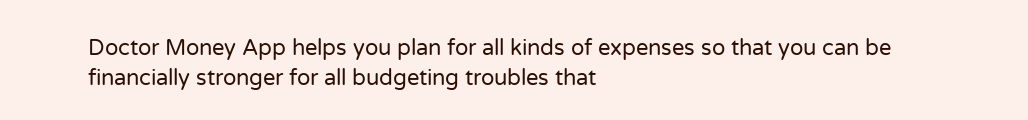Doctor Money App helps you plan for all kinds of expenses so that you can be financially stronger for all budgeting troubles that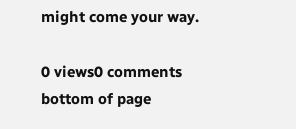might come your way.

0 views0 comments
bottom of page